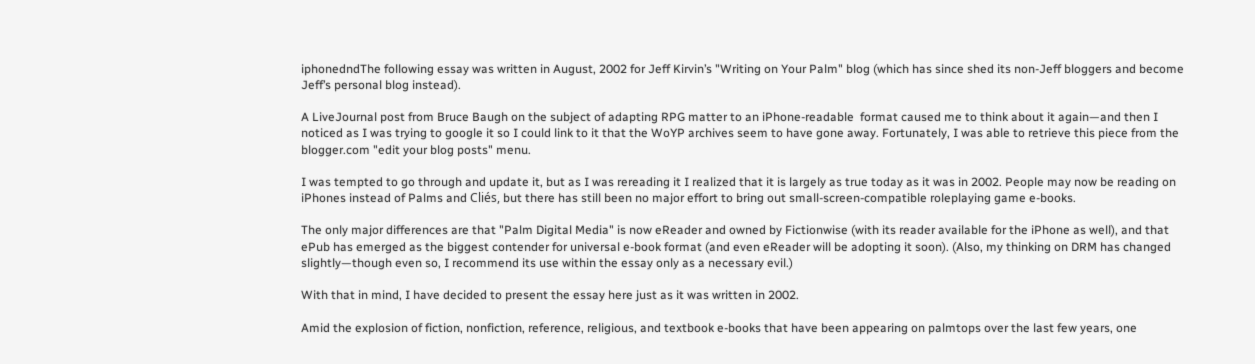iphonedndThe following essay was written in August, 2002 for Jeff Kirvin’s "Writing on Your Palm" blog (which has since shed its non-Jeff bloggers and become Jeff’s personal blog instead).

A LiveJournal post from Bruce Baugh on the subject of adapting RPG matter to an iPhone-readable  format caused me to think about it again—and then I noticed as I was trying to google it so I could link to it that the WoYP archives seem to have gone away. Fortunately, I was able to retrieve this piece from the blogger.com "edit your blog posts" menu.

I was tempted to go through and update it, but as I was rereading it I realized that it is largely as true today as it was in 2002. People may now be reading on iPhones instead of Palms and Cliés, but there has still been no major effort to bring out small-screen-compatible roleplaying game e-books.

The only major differences are that "Palm Digital Media" is now eReader and owned by Fictionwise (with its reader available for the iPhone as well), and that ePub has emerged as the biggest contender for universal e-book format (and even eReader will be adopting it soon). (Also, my thinking on DRM has changed slightly—though even so, I recommend its use within the essay only as a necessary evil.)

With that in mind, I have decided to present the essay here just as it was written in 2002.

Amid the explosion of fiction, nonfiction, reference, religious, and textbook e-books that have been appearing on palmtops over the last few years, one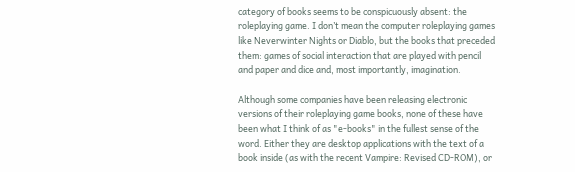category of books seems to be conspicuously absent: the roleplaying game. I don’t mean the computer roleplaying games like Neverwinter Nights or Diablo, but the books that preceded them: games of social interaction that are played with pencil and paper and dice and, most importantly, imagination.

Although some companies have been releasing electronic versions of their roleplaying game books, none of these have been what I think of as "e-books" in the fullest sense of the word. Either they are desktop applications with the text of a book inside (as with the recent Vampire: Revised CD-ROM), or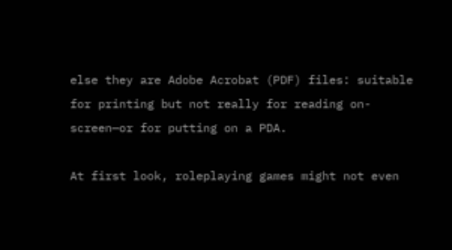else they are Adobe Acrobat (PDF) files: suitable for printing but not really for reading on-screen—or for putting on a PDA.

At first look, roleplaying games might not even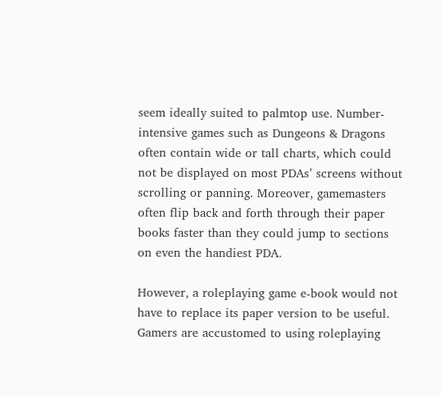seem ideally suited to palmtop use. Number-intensive games such as Dungeons & Dragons often contain wide or tall charts, which could not be displayed on most PDAs’ screens without scrolling or panning. Moreover, gamemasters often flip back and forth through their paper books faster than they could jump to sections on even the handiest PDA.

However, a roleplaying game e-book would not have to replace its paper version to be useful. Gamers are accustomed to using roleplaying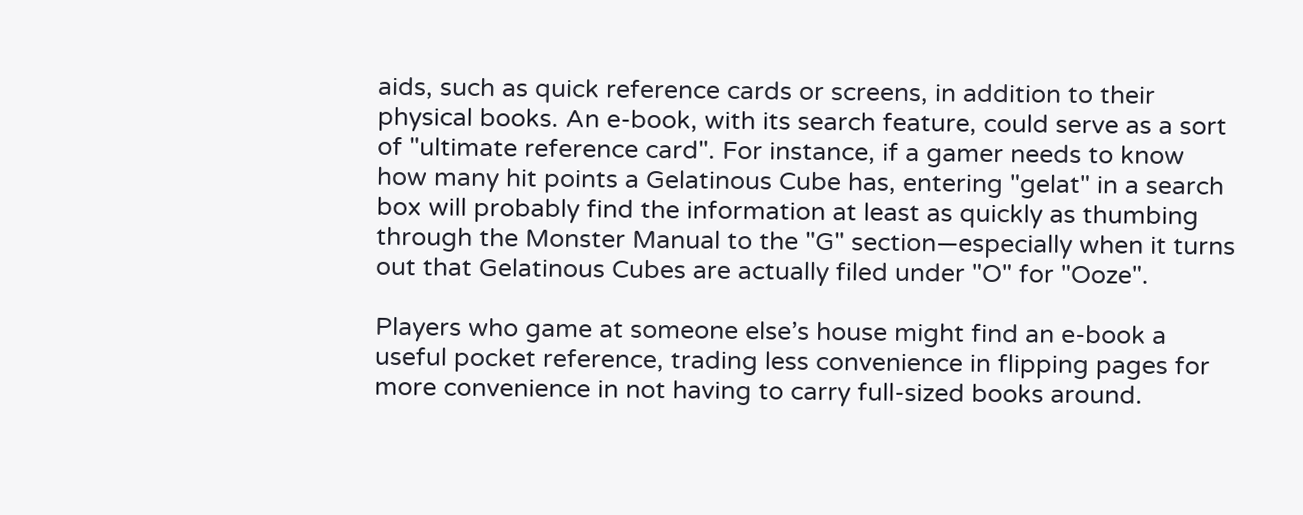aids, such as quick reference cards or screens, in addition to their physical books. An e-book, with its search feature, could serve as a sort of "ultimate reference card". For instance, if a gamer needs to know how many hit points a Gelatinous Cube has, entering "gelat" in a search box will probably find the information at least as quickly as thumbing through the Monster Manual to the "G" section—especially when it turns out that Gelatinous Cubes are actually filed under "O" for "Ooze".

Players who game at someone else’s house might find an e-book a useful pocket reference, trading less convenience in flipping pages for more convenience in not having to carry full-sized books around.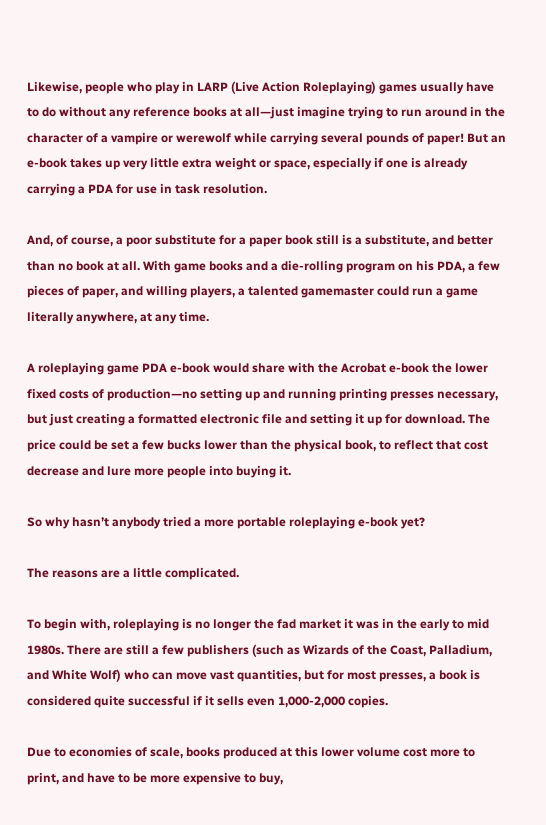Likewise, people who play in LARP (Live Action Roleplaying) games usually have to do without any reference books at all—just imagine trying to run around in the character of a vampire or werewolf while carrying several pounds of paper! But an e-book takes up very little extra weight or space, especially if one is already carrying a PDA for use in task resolution.

And, of course, a poor substitute for a paper book still is a substitute, and better than no book at all. With game books and a die-rolling program on his PDA, a few pieces of paper, and willing players, a talented gamemaster could run a game literally anywhere, at any time.

A roleplaying game PDA e-book would share with the Acrobat e-book the lower fixed costs of production—no setting up and running printing presses necessary, but just creating a formatted electronic file and setting it up for download. The price could be set a few bucks lower than the physical book, to reflect that cost decrease and lure more people into buying it.

So why hasn’t anybody tried a more portable roleplaying e-book yet?

The reasons are a little complicated.

To begin with, roleplaying is no longer the fad market it was in the early to mid 1980s. There are still a few publishers (such as Wizards of the Coast, Palladium, and White Wolf) who can move vast quantities, but for most presses, a book is considered quite successful if it sells even 1,000-2,000 copies.

Due to economies of scale, books produced at this lower volume cost more to print, and have to be more expensive to buy,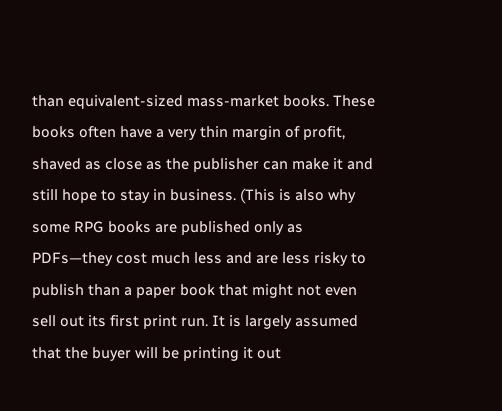than equivalent-sized mass-market books. These books often have a very thin margin of profit, shaved as close as the publisher can make it and still hope to stay in business. (This is also why some RPG books are published only as PDFs—they cost much less and are less risky to publish than a paper book that might not even sell out its first print run. It is largely assumed that the buyer will be printing it out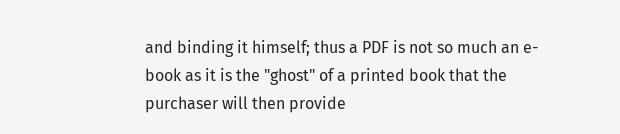and binding it himself; thus a PDF is not so much an e-book as it is the "ghost" of a printed book that the purchaser will then provide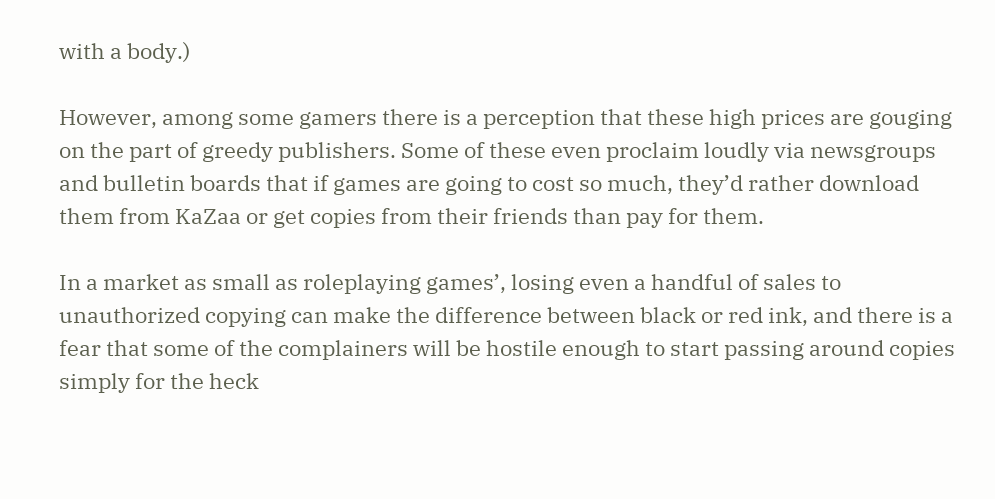with a body.)

However, among some gamers there is a perception that these high prices are gouging on the part of greedy publishers. Some of these even proclaim loudly via newsgroups and bulletin boards that if games are going to cost so much, they’d rather download them from KaZaa or get copies from their friends than pay for them.

In a market as small as roleplaying games’, losing even a handful of sales to unauthorized copying can make the difference between black or red ink, and there is a fear that some of the complainers will be hostile enough to start passing around copies simply for the heck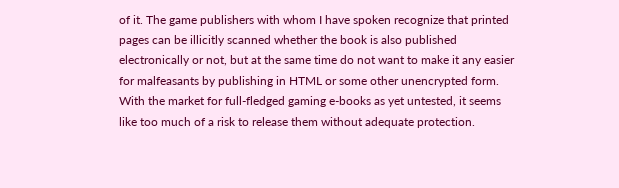of it. The game publishers with whom I have spoken recognize that printed pages can be illicitly scanned whether the book is also published electronically or not, but at the same time do not want to make it any easier for malfeasants by publishing in HTML or some other unencrypted form. With the market for full-fledged gaming e-books as yet untested, it seems like too much of a risk to release them without adequate protection.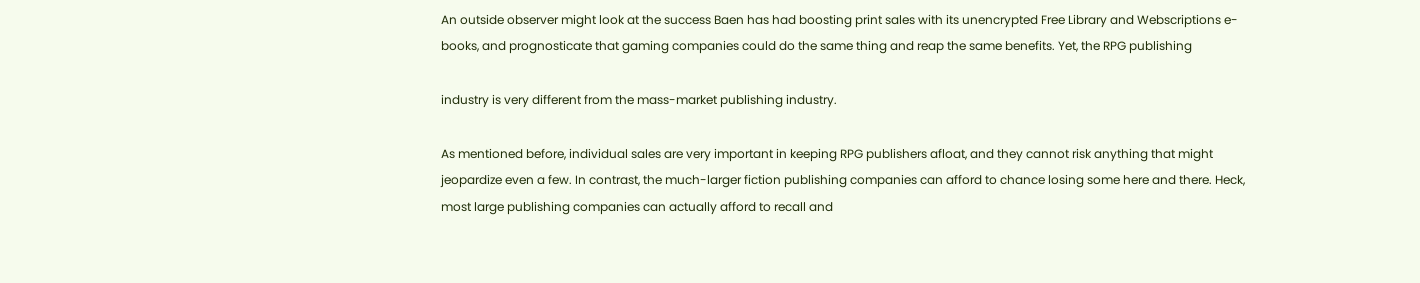An outside observer might look at the success Baen has had boosting print sales with its unencrypted Free Library and Webscriptions e-books, and prognosticate that gaming companies could do the same thing and reap the same benefits. Yet, the RPG publishing

industry is very different from the mass-market publishing industry.

As mentioned before, individual sales are very important in keeping RPG publishers afloat, and they cannot risk anything that might jeopardize even a few. In contrast, the much-larger fiction publishing companies can afford to chance losing some here and there. Heck, most large publishing companies can actually afford to recall and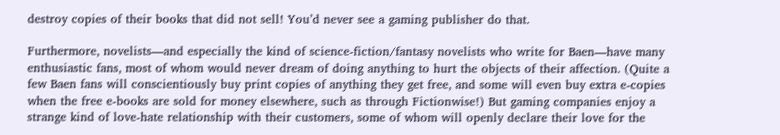destroy copies of their books that did not sell! You’d never see a gaming publisher do that.

Furthermore, novelists—and especially the kind of science-fiction/fantasy novelists who write for Baen—have many enthusiastic fans, most of whom would never dream of doing anything to hurt the objects of their affection. (Quite a few Baen fans will conscientiously buy print copies of anything they get free, and some will even buy extra e-copies when the free e-books are sold for money elsewhere, such as through Fictionwise!) But gaming companies enjoy a strange kind of love-hate relationship with their customers, some of whom will openly declare their love for the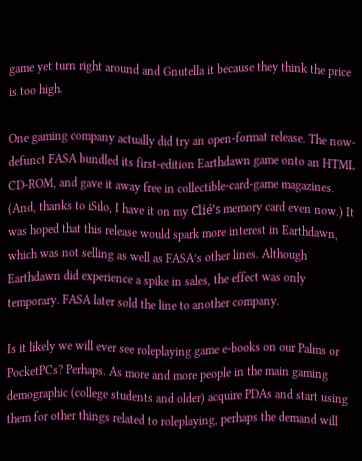game yet turn right around and Gnutella it because they think the price is too high.

One gaming company actually did try an open-format release. The now-defunct FASA bundled its first-edition Earthdawn game onto an HTML CD-ROM, and gave it away free in collectible-card-game magazines. (And, thanks to iSilo, I have it on my Clié’s memory card even now.) It was hoped that this release would spark more interest in Earthdawn, which was not selling as well as FASA’s other lines. Although Earthdawn did experience a spike in sales, the effect was only temporary. FASA later sold the line to another company.

Is it likely we will ever see roleplaying game e-books on our Palms or PocketPCs? Perhaps. As more and more people in the main gaming demographic (college students and older) acquire PDAs and start using them for other things related to roleplaying, perhaps the demand will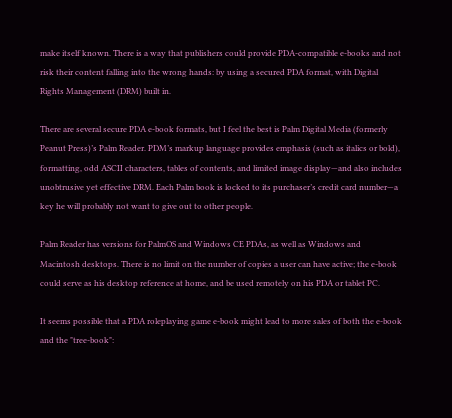make itself known. There is a way that publishers could provide PDA-compatible e-books and not risk their content falling into the wrong hands: by using a secured PDA format, with Digital Rights Management (DRM) built in.

There are several secure PDA e-book formats, but I feel the best is Palm Digital Media (formerly Peanut Press)’s Palm Reader. PDM’s markup language provides emphasis (such as italics or bold), formatting, odd ASCII characters, tables of contents, and limited image display—and also includes unobtrusive yet effective DRM. Each Palm book is locked to its purchaser’s credit card number—a key he will probably not want to give out to other people.

Palm Reader has versions for PalmOS and Windows CE PDAs, as well as Windows and Macintosh desktops. There is no limit on the number of copies a user can have active; the e-book could serve as his desktop reference at home, and be used remotely on his PDA or tablet PC.

It seems possible that a PDA roleplaying game e-book might lead to more sales of both the e-book and the "tree-book":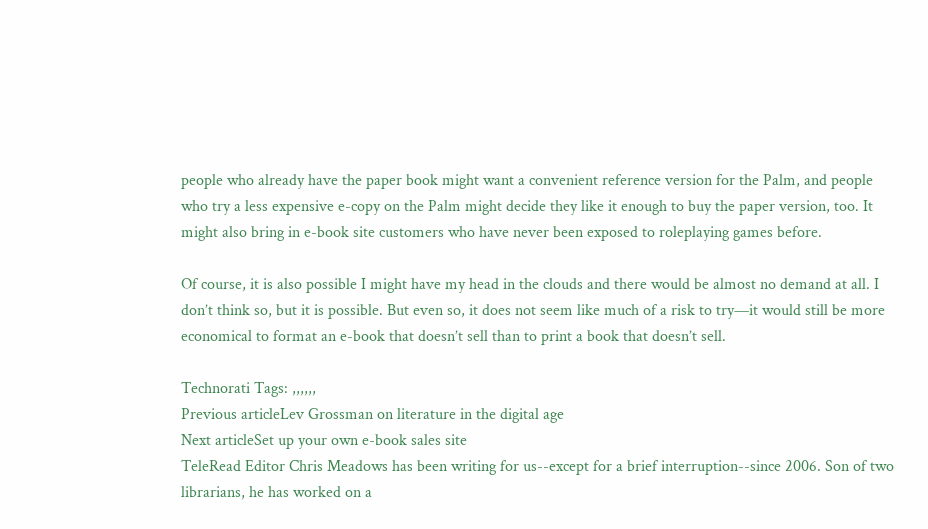people who already have the paper book might want a convenient reference version for the Palm, and people who try a less expensive e-copy on the Palm might decide they like it enough to buy the paper version, too. It might also bring in e-book site customers who have never been exposed to roleplaying games before.

Of course, it is also possible I might have my head in the clouds and there would be almost no demand at all. I don’t think so, but it is possible. But even so, it does not seem like much of a risk to try—it would still be more economical to format an e-book that doesn’t sell than to print a book that doesn’t sell.

Technorati Tags: ,,,,,,
Previous articleLev Grossman on literature in the digital age
Next articleSet up your own e-book sales site
TeleRead Editor Chris Meadows has been writing for us--except for a brief interruption--since 2006. Son of two librarians, he has worked on a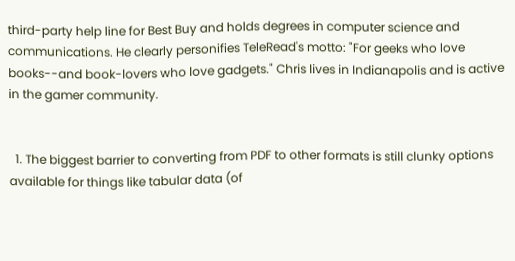third-party help line for Best Buy and holds degrees in computer science and communications. He clearly personifies TeleRead's motto: "For geeks who love books--and book-lovers who love gadgets." Chris lives in Indianapolis and is active in the gamer community.


  1. The biggest barrier to converting from PDF to other formats is still clunky options available for things like tabular data (of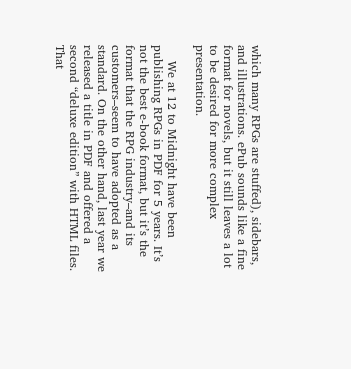which many RPGs are stuffed), sidebars, and illustrations. ePub sounds like a fine format for novels, but it still leaves a lot to be desired for more complex presentation.

    We at 12 to Midnight have been publishing RPGs in PDF for 5 years. It’s not the best e-book format, but it’s the format that the RPG industry–and its customers–seem to have adopted as a standard. On the other hand, last year we released a title in PDF and offered a second “deluxe edition” with HTML files. That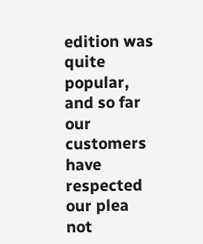edition was quite popular, and so far our customers have respected our plea not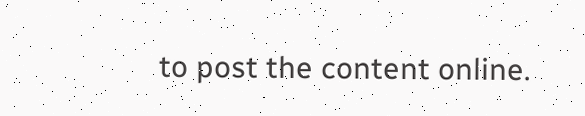to post the content online.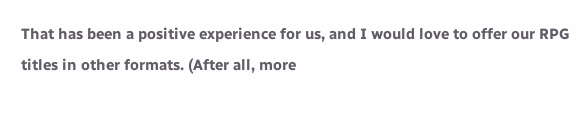That has been a positive experience for us, and I would love to offer our RPG titles in other formats. (After all, more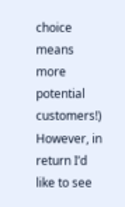choice means more potential customers!) However, in return I’d like to see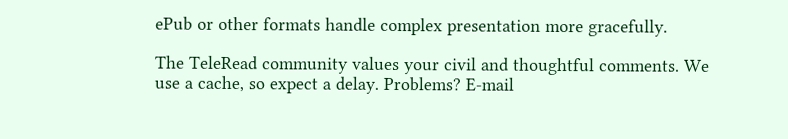ePub or other formats handle complex presentation more gracefully.

The TeleRead community values your civil and thoughtful comments. We use a cache, so expect a delay. Problems? E-mail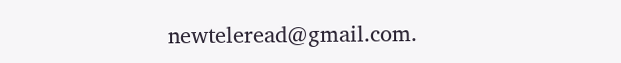newteleread@gmail.com.